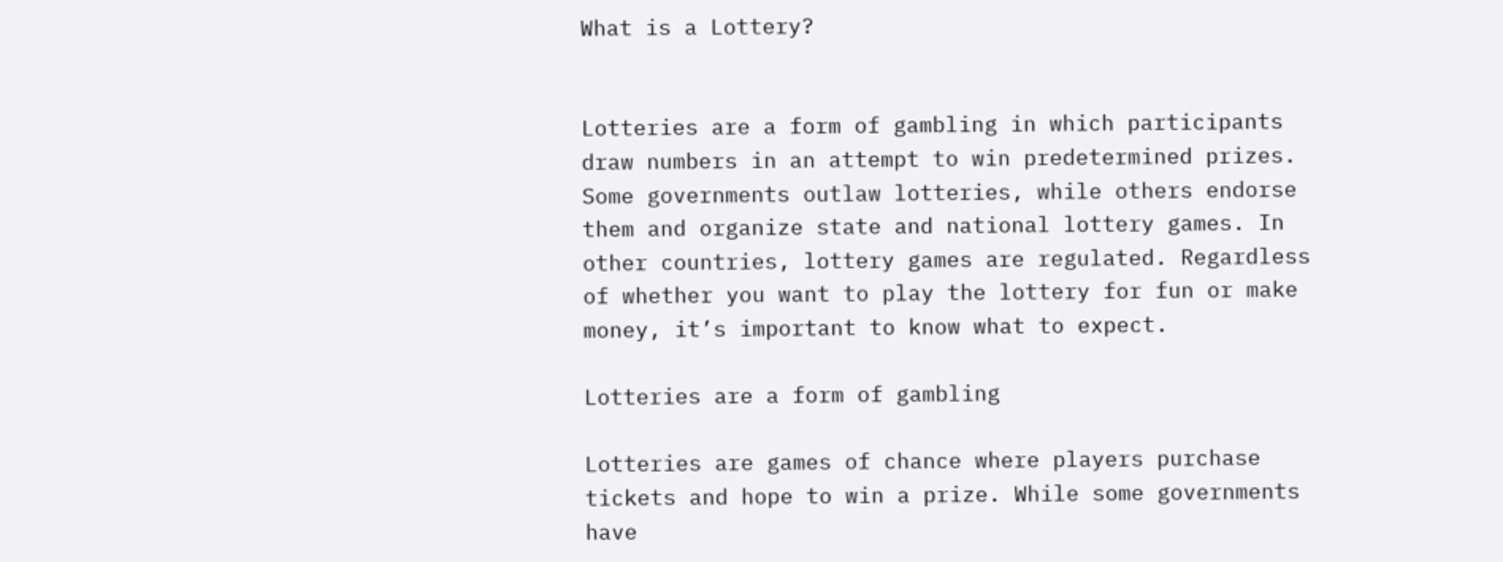What is a Lottery?


Lotteries are a form of gambling in which participants draw numbers in an attempt to win predetermined prizes. Some governments outlaw lotteries, while others endorse them and organize state and national lottery games. In other countries, lottery games are regulated. Regardless of whether you want to play the lottery for fun or make money, it’s important to know what to expect.

Lotteries are a form of gambling

Lotteries are games of chance where players purchase tickets and hope to win a prize. While some governments have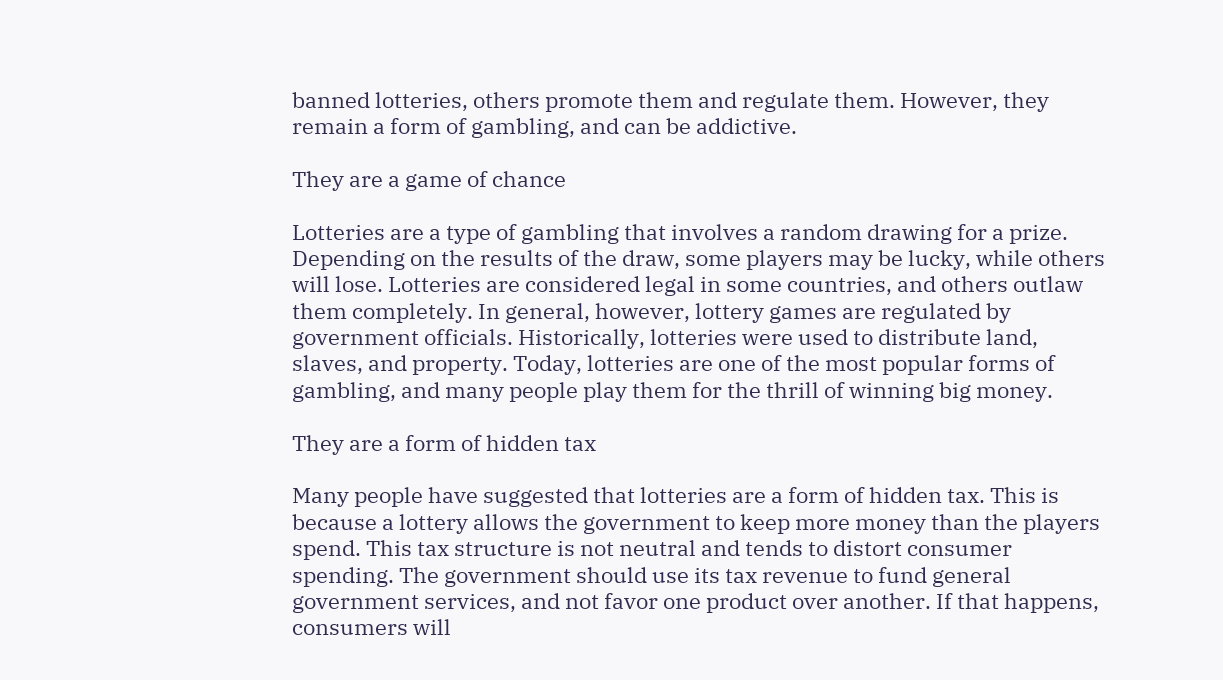banned lotteries, others promote them and regulate them. However, they remain a form of gambling, and can be addictive.

They are a game of chance

Lotteries are a type of gambling that involves a random drawing for a prize. Depending on the results of the draw, some players may be lucky, while others will lose. Lotteries are considered legal in some countries, and others outlaw them completely. In general, however, lottery games are regulated by government officials. Historically, lotteries were used to distribute land, slaves, and property. Today, lotteries are one of the most popular forms of gambling, and many people play them for the thrill of winning big money.

They are a form of hidden tax

Many people have suggested that lotteries are a form of hidden tax. This is because a lottery allows the government to keep more money than the players spend. This tax structure is not neutral and tends to distort consumer spending. The government should use its tax revenue to fund general government services, and not favor one product over another. If that happens, consumers will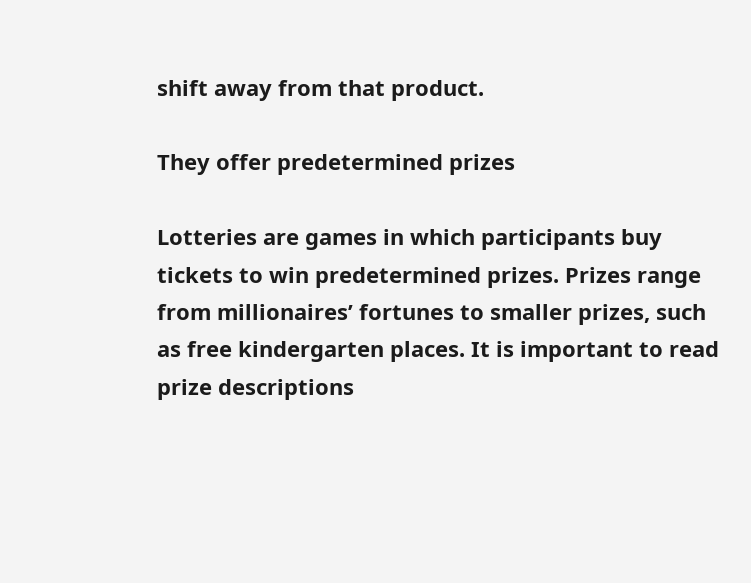shift away from that product.

They offer predetermined prizes

Lotteries are games in which participants buy tickets to win predetermined prizes. Prizes range from millionaires’ fortunes to smaller prizes, such as free kindergarten places. It is important to read prize descriptions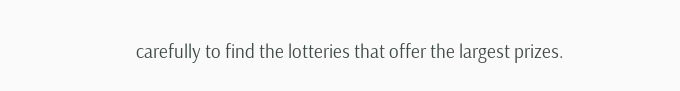carefully to find the lotteries that offer the largest prizes.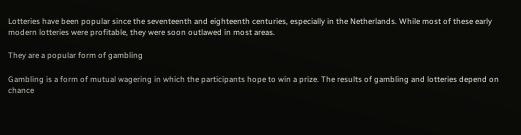Lotteries have been popular since the seventeenth and eighteenth centuries, especially in the Netherlands. While most of these early modern lotteries were profitable, they were soon outlawed in most areas.

They are a popular form of gambling

Gambling is a form of mutual wagering in which the participants hope to win a prize. The results of gambling and lotteries depend on chance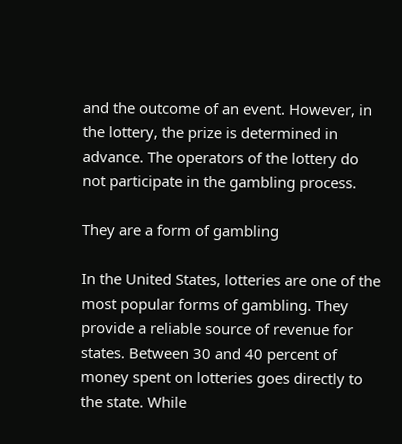and the outcome of an event. However, in the lottery, the prize is determined in advance. The operators of the lottery do not participate in the gambling process.

They are a form of gambling

In the United States, lotteries are one of the most popular forms of gambling. They provide a reliable source of revenue for states. Between 30 and 40 percent of money spent on lotteries goes directly to the state. While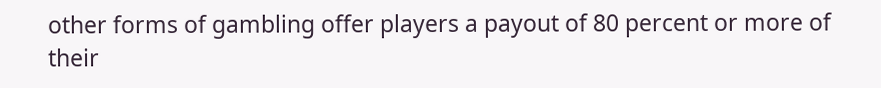other forms of gambling offer players a payout of 80 percent or more of their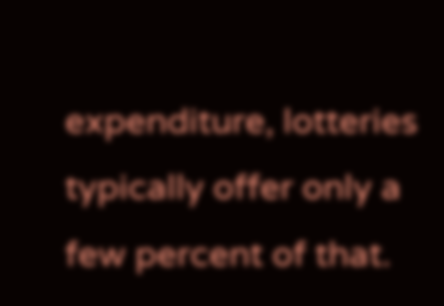expenditure, lotteries typically offer only a few percent of that.